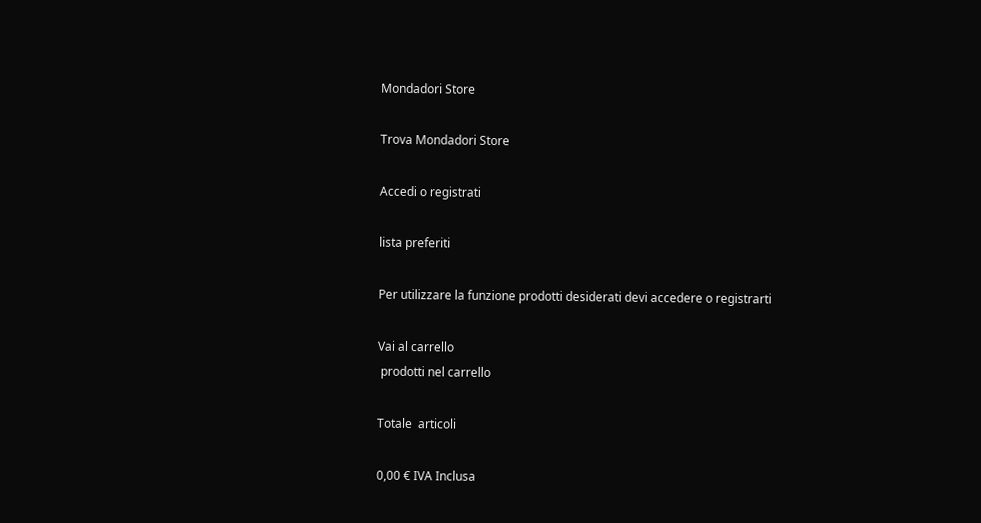Mondadori Store

Trova Mondadori Store

Accedi o registrati

lista preferiti

Per utilizzare la funzione prodotti desiderati devi accedere o registrarti

Vai al carrello
 prodotti nel carrello

Totale  articoli

0,00 € IVA Inclusa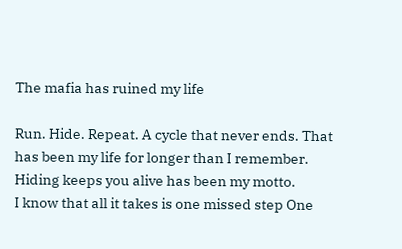The mafia has ruined my life

Run. Hide. Repeat. A cycle that never ends. That has been my life for longer than I remember.
Hiding keeps you alive has been my motto.
I know that all it takes is one missed step One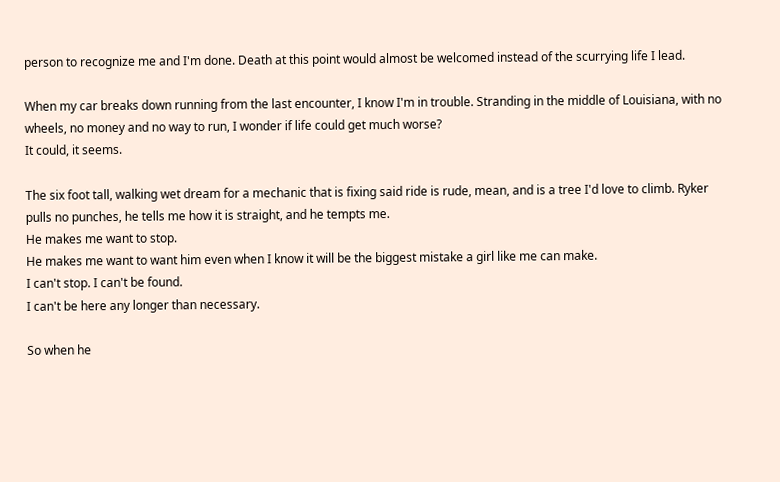person to recognize me and I'm done. Death at this point would almost be welcomed instead of the scurrying life I lead.

When my car breaks down running from the last encounter, I know I'm in trouble. Stranding in the middle of Louisiana, with no wheels, no money and no way to run, I wonder if life could get much worse?
It could, it seems.

The six foot tall, walking wet dream for a mechanic that is fixing said ride is rude, mean, and is a tree I'd love to climb. Ryker pulls no punches, he tells me how it is straight, and he tempts me.
He makes me want to stop.
He makes me want to want him even when I know it will be the biggest mistake a girl like me can make.
I can't stop. I can't be found.
I can't be here any longer than necessary.

So when he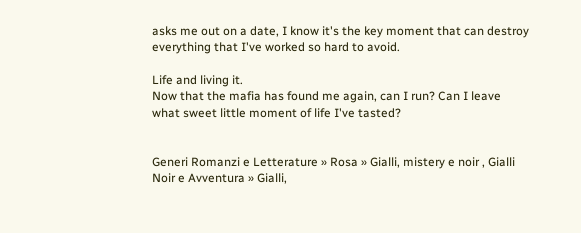asks me out on a date, I know it's the key moment that can destroy everything that I've worked so hard to avoid.

Life and living it.
Now that the mafia has found me again, can I run? Can I leave what sweet little moment of life I've tasted?


Generi Romanzi e Letterature » Rosa » Gialli, mistery e noir , Gialli Noir e Avventura » Gialli,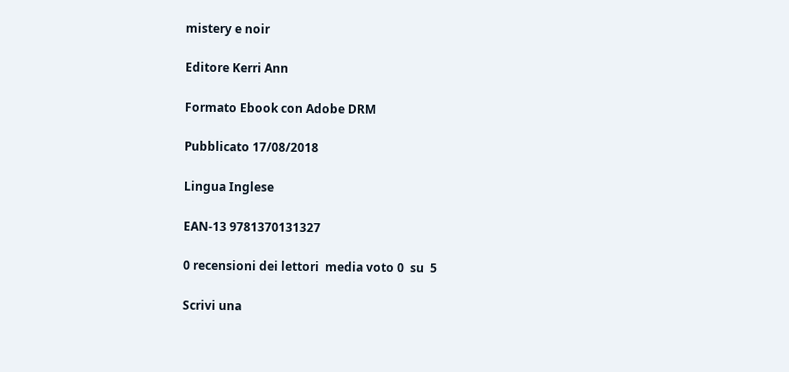mistery e noir

Editore Kerri Ann

Formato Ebook con Adobe DRM

Pubblicato 17/08/2018

Lingua Inglese

EAN-13 9781370131327

0 recensioni dei lettori  media voto 0  su  5

Scrivi una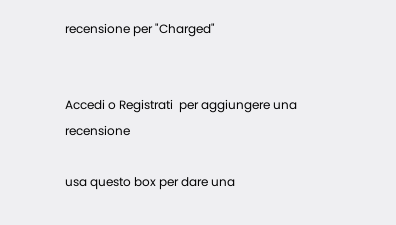recensione per "Charged"


Accedi o Registrati  per aggiungere una recensione

usa questo box per dare una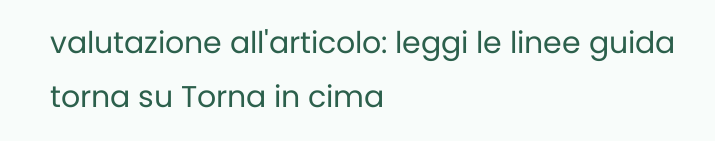valutazione all'articolo: leggi le linee guida
torna su Torna in cima